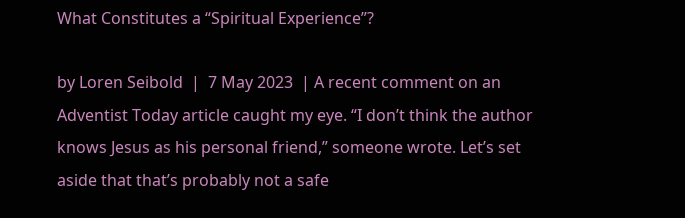What Constitutes a “Spiritual Experience”?

by Loren Seibold  |  7 May 2023  | A recent comment on an Adventist Today article caught my eye. “I don’t think the author knows Jesus as his personal friend,” someone wrote. Let’s set aside that that’s probably not a safe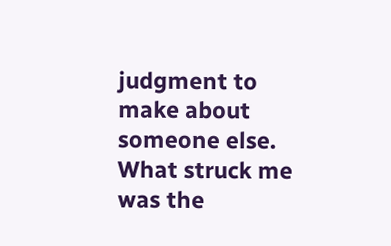judgment to make about someone else. What struck me was the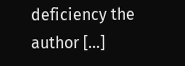deficiency the author […]